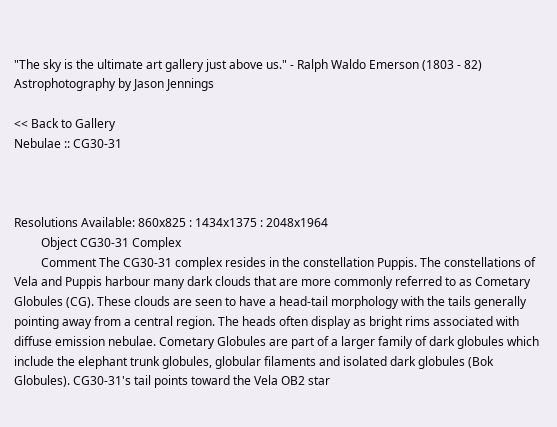"The sky is the ultimate art gallery just above us." - Ralph Waldo Emerson (1803 - 82)
Astrophotography by Jason Jennings

<< Back to Gallery
Nebulae :: CG30-31



Resolutions Available: 860x825 : 1434x1375 : 2048x1964
         Object CG30-31 Complex
         Comment The CG30-31 complex resides in the constellation Puppis. The constellations of Vela and Puppis harbour many dark clouds that are more commonly referred to as Cometary Globules (CG). These clouds are seen to have a head-tail morphology with the tails generally pointing away from a central region. The heads often display as bright rims associated with diffuse emission nebulae. Cometary Globules are part of a larger family of dark globules which include the elephant trunk globules, globular filaments and isolated dark globules (Bok Globules). CG30-31's tail points toward the Vela OB2 star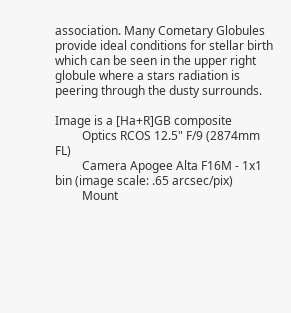association. Many Cometary Globules provide ideal conditions for stellar birth which can be seen in the upper right globule where a stars radiation is peering through the dusty surrounds.

Image is a [Ha+R]GB composite
         Optics RCOS 12.5" F/9 (2874mm FL)
         Camera Apogee Alta F16M - 1x1 bin (image scale: .65 arcsec/pix)
         Mount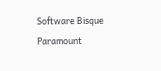Software Bisque Paramount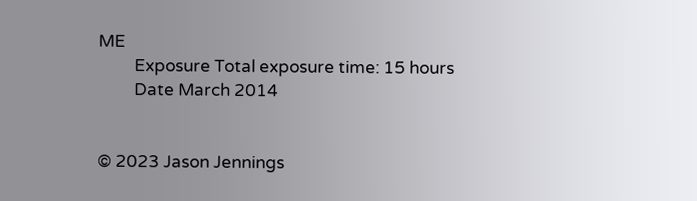ME
         Exposure Total exposure time: 15 hours
         Date March 2014


© 2023 Jason Jennings